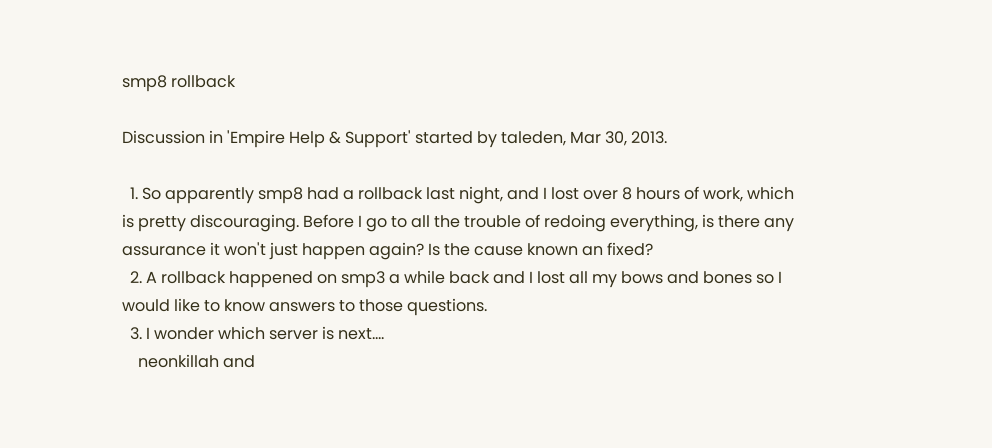smp8 rollback

Discussion in 'Empire Help & Support' started by taleden, Mar 30, 2013.

  1. So apparently smp8 had a rollback last night, and I lost over 8 hours of work, which is pretty discouraging. Before I go to all the trouble of redoing everything, is there any assurance it won't just happen again? Is the cause known an fixed?
  2. A rollback happened on smp3 a while back and I lost all my bows and bones so I would like to know answers to those questions.
  3. I wonder which server is next....
    neonkillah and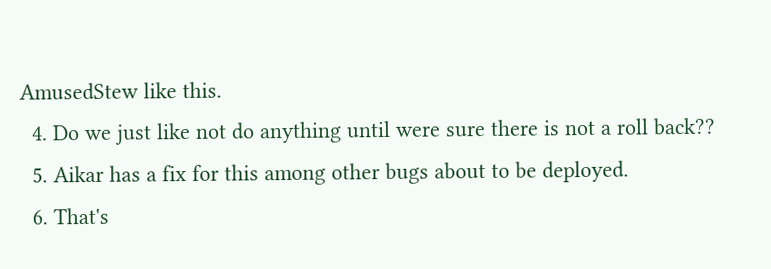AmusedStew like this.
  4. Do we just like not do anything until were sure there is not a roll back??
  5. Aikar has a fix for this among other bugs about to be deployed.
  6. That's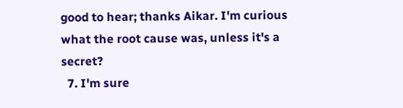good to hear; thanks Aikar. I'm curious what the root cause was, unless it's a secret?
  7. I'm sure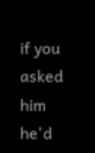if you asked him he'd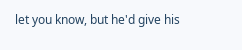let you know, but he'd give his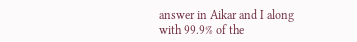answer in Aikar and I along with 99.9% of the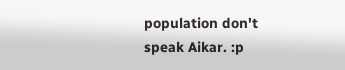population don't speak Aikar. :p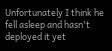Unfortunately I think he fell asleep and hasn't deployed it yet